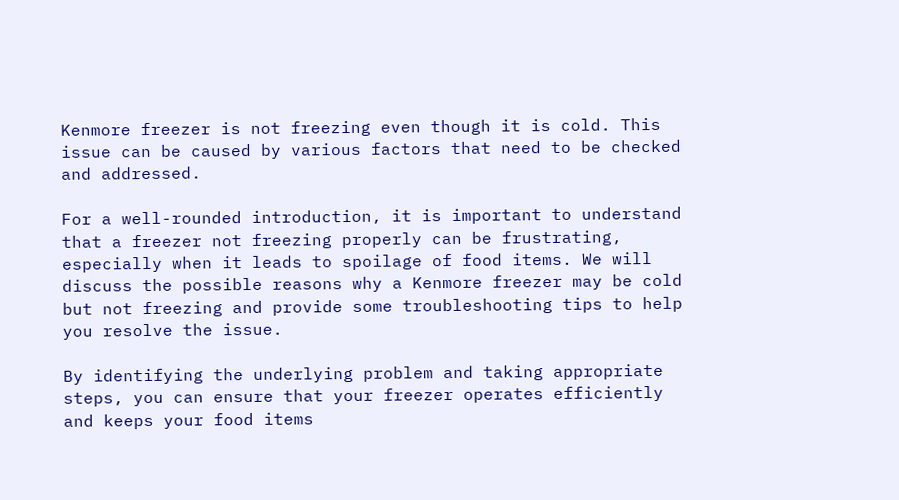Kenmore freezer is not freezing even though it is cold. This issue can be caused by various factors that need to be checked and addressed.

For a well-rounded introduction, it is important to understand that a freezer not freezing properly can be frustrating, especially when it leads to spoilage of food items. We will discuss the possible reasons why a Kenmore freezer may be cold but not freezing and provide some troubleshooting tips to help you resolve the issue.

By identifying the underlying problem and taking appropriate steps, you can ensure that your freezer operates efficiently and keeps your food items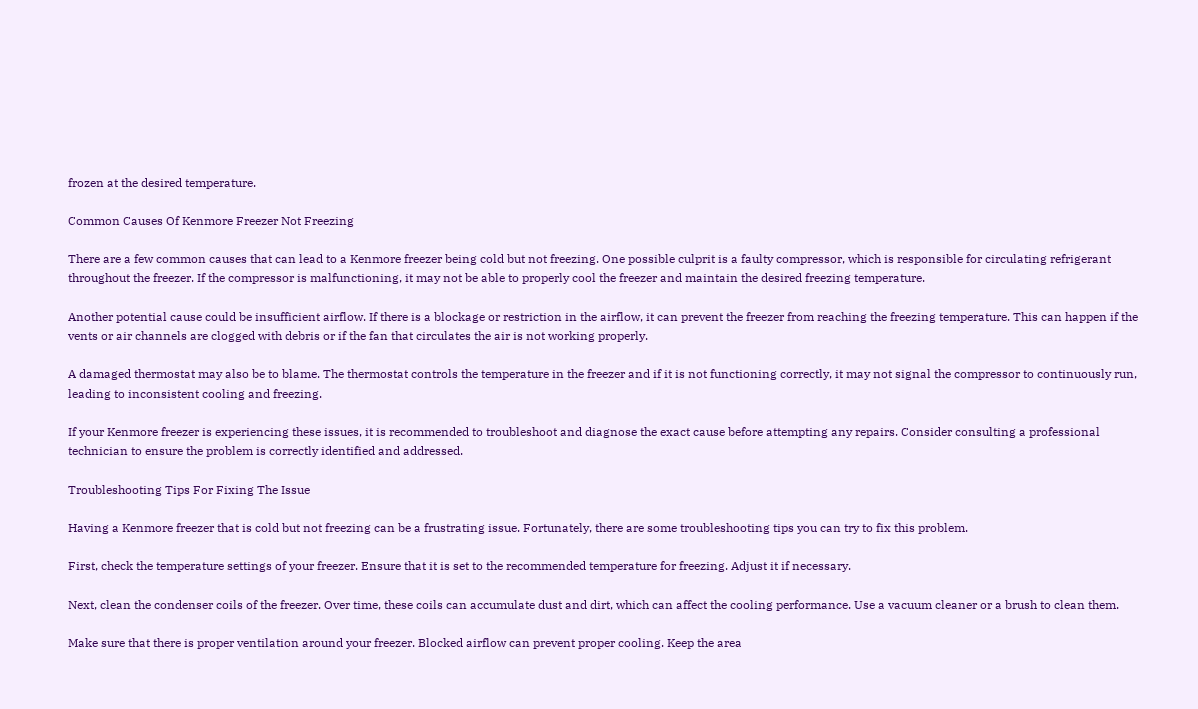frozen at the desired temperature.

Common Causes Of Kenmore Freezer Not Freezing

There are a few common causes that can lead to a Kenmore freezer being cold but not freezing. One possible culprit is a faulty compressor, which is responsible for circulating refrigerant throughout the freezer. If the compressor is malfunctioning, it may not be able to properly cool the freezer and maintain the desired freezing temperature.

Another potential cause could be insufficient airflow. If there is a blockage or restriction in the airflow, it can prevent the freezer from reaching the freezing temperature. This can happen if the vents or air channels are clogged with debris or if the fan that circulates the air is not working properly.

A damaged thermostat may also be to blame. The thermostat controls the temperature in the freezer and if it is not functioning correctly, it may not signal the compressor to continuously run, leading to inconsistent cooling and freezing.

If your Kenmore freezer is experiencing these issues, it is recommended to troubleshoot and diagnose the exact cause before attempting any repairs. Consider consulting a professional technician to ensure the problem is correctly identified and addressed.

Troubleshooting Tips For Fixing The Issue

Having a Kenmore freezer that is cold but not freezing can be a frustrating issue. Fortunately, there are some troubleshooting tips you can try to fix this problem.

First, check the temperature settings of your freezer. Ensure that it is set to the recommended temperature for freezing. Adjust it if necessary.

Next, clean the condenser coils of the freezer. Over time, these coils can accumulate dust and dirt, which can affect the cooling performance. Use a vacuum cleaner or a brush to clean them.

Make sure that there is proper ventilation around your freezer. Blocked airflow can prevent proper cooling. Keep the area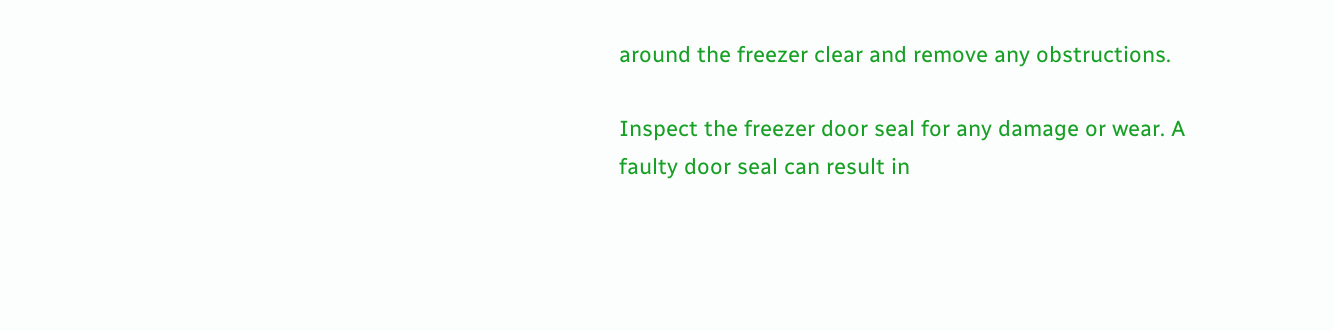around the freezer clear and remove any obstructions.

Inspect the freezer door seal for any damage or wear. A faulty door seal can result in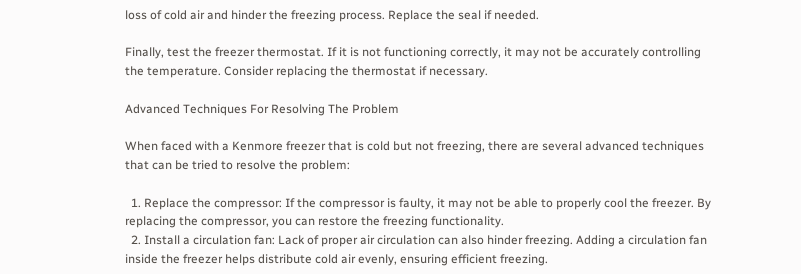loss of cold air and hinder the freezing process. Replace the seal if needed.

Finally, test the freezer thermostat. If it is not functioning correctly, it may not be accurately controlling the temperature. Consider replacing the thermostat if necessary.

Advanced Techniques For Resolving The Problem

When faced with a Kenmore freezer that is cold but not freezing, there are several advanced techniques that can be tried to resolve the problem:

  1. Replace the compressor: If the compressor is faulty, it may not be able to properly cool the freezer. By replacing the compressor, you can restore the freezing functionality.
  2. Install a circulation fan: Lack of proper air circulation can also hinder freezing. Adding a circulation fan inside the freezer helps distribute cold air evenly, ensuring efficient freezing.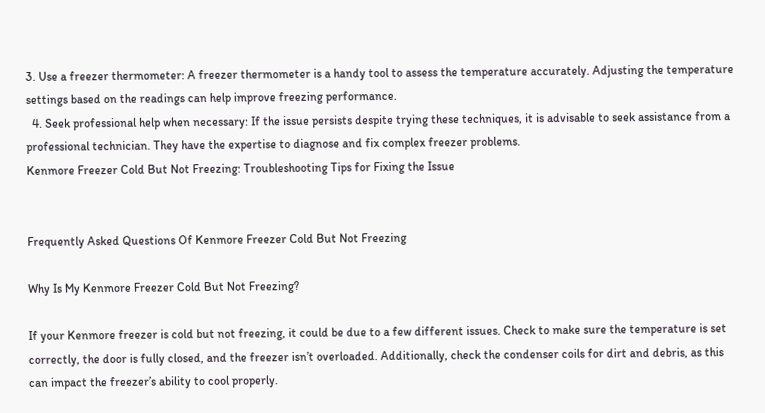3. Use a freezer thermometer: A freezer thermometer is a handy tool to assess the temperature accurately. Adjusting the temperature settings based on the readings can help improve freezing performance.
  4. Seek professional help when necessary: If the issue persists despite trying these techniques, it is advisable to seek assistance from a professional technician. They have the expertise to diagnose and fix complex freezer problems.
Kenmore Freezer Cold But Not Freezing: Troubleshooting Tips for Fixing the Issue


Frequently Asked Questions Of Kenmore Freezer Cold But Not Freezing

Why Is My Kenmore Freezer Cold But Not Freezing?

If your Kenmore freezer is cold but not freezing, it could be due to a few different issues. Check to make sure the temperature is set correctly, the door is fully closed, and the freezer isn’t overloaded. Additionally, check the condenser coils for dirt and debris, as this can impact the freezer’s ability to cool properly.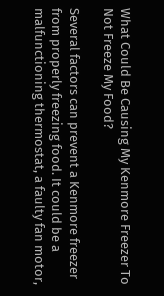What Could Be Causing My Kenmore Freezer To Not Freeze My Food?

Several factors can prevent a Kenmore freezer from properly freezing food. It could be a malfunctioning thermostat, a faulty fan motor,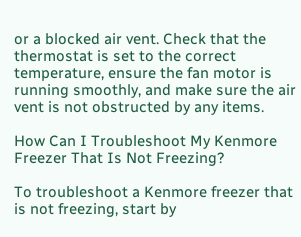or a blocked air vent. Check that the thermostat is set to the correct temperature, ensure the fan motor is running smoothly, and make sure the air vent is not obstructed by any items.

How Can I Troubleshoot My Kenmore Freezer That Is Not Freezing?

To troubleshoot a Kenmore freezer that is not freezing, start by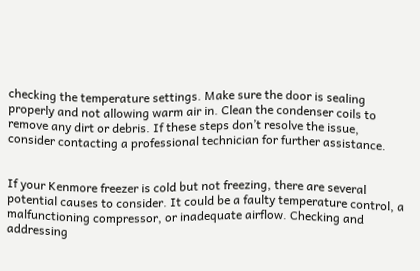checking the temperature settings. Make sure the door is sealing properly and not allowing warm air in. Clean the condenser coils to remove any dirt or debris. If these steps don’t resolve the issue, consider contacting a professional technician for further assistance.


If your Kenmore freezer is cold but not freezing, there are several potential causes to consider. It could be a faulty temperature control, a malfunctioning compressor, or inadequate airflow. Checking and addressing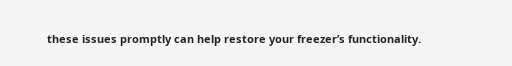these issues promptly can help restore your freezer’s functionality.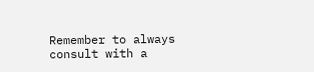Remember to always consult with a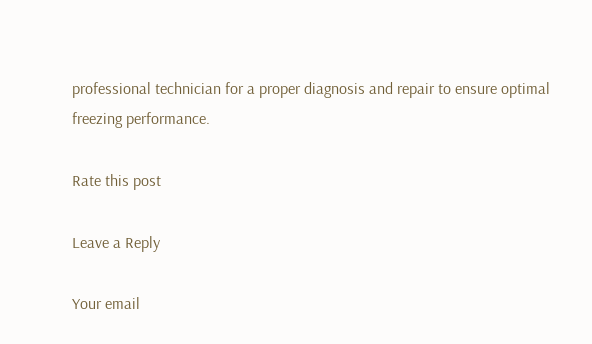professional technician for a proper diagnosis and repair to ensure optimal freezing performance.

Rate this post

Leave a Reply

Your email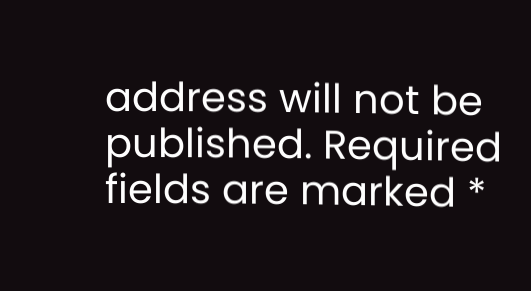address will not be published. Required fields are marked *